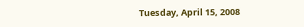Tuesday, April 15, 2008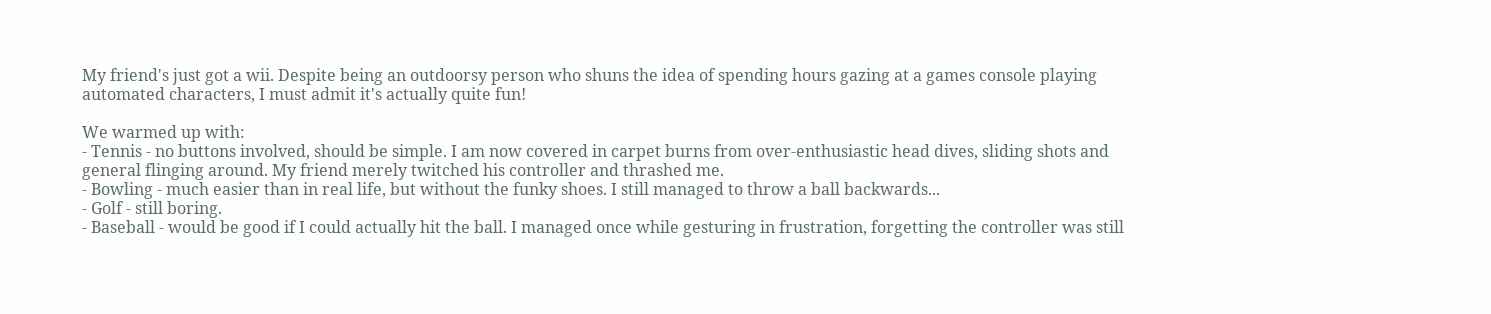My friend's just got a wii. Despite being an outdoorsy person who shuns the idea of spending hours gazing at a games console playing automated characters, I must admit it's actually quite fun!

We warmed up with:
- Tennis - no buttons involved, should be simple. I am now covered in carpet burns from over-enthusiastic head dives, sliding shots and general flinging around. My friend merely twitched his controller and thrashed me.
- Bowling - much easier than in real life, but without the funky shoes. I still managed to throw a ball backwards...
- Golf - still boring.
- Baseball - would be good if I could actually hit the ball. I managed once while gesturing in frustration, forgetting the controller was still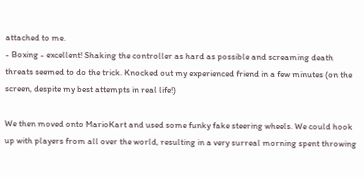attached to me.
- Boxing - excellent! Shaking the controller as hard as possible and screaming death threats seemed to do the trick. Knocked out my experienced friend in a few minutes (on the screen, despite my best attempts in real life!)

We then moved onto MarioKart and used some funky fake steering wheels. We could hook up with players from all over the world, resulting in a very surreal morning spent throwing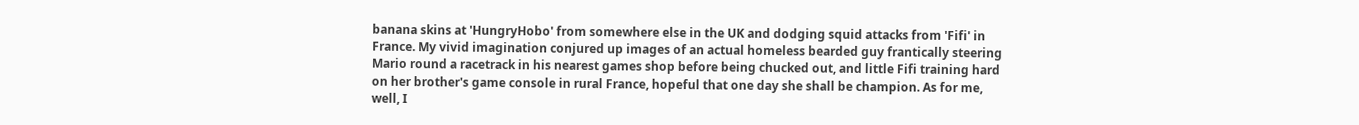banana skins at 'HungryHobo' from somewhere else in the UK and dodging squid attacks from 'Fifi' in France. My vivid imagination conjured up images of an actual homeless bearded guy frantically steering Mario round a racetrack in his nearest games shop before being chucked out, and little Fifi training hard on her brother's game console in rural France, hopeful that one day she shall be champion. As for me, well, I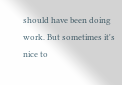should have been doing work. But sometimes it's nice to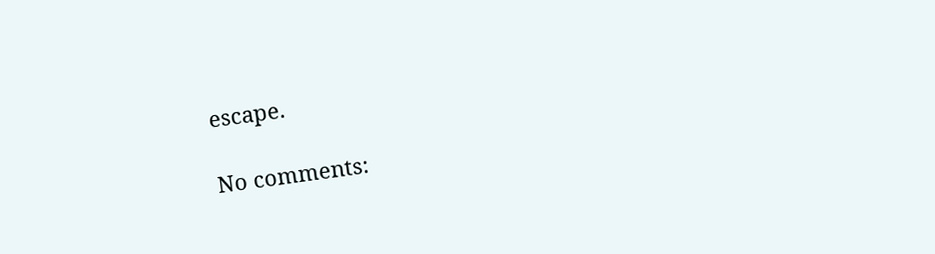escape.

No comments: